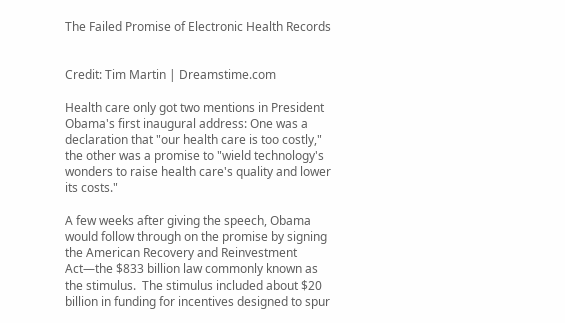The Failed Promise of Electronic Health Records


Credit: Tim Martin | Dreamstime.com

Health care only got two mentions in President Obama's first inaugural address: One was a declaration that "our health care is too costly," the other was a promise to "wield technology's wonders to raise health care's quality and lower its costs."

A few weeks after giving the speech, Obama would follow through on the promise by signing the American Recovery and Reinvestment Act—the $833 billion law commonly known as the stimulus.  The stimulus included about $20 billion in funding for incentives designed to spur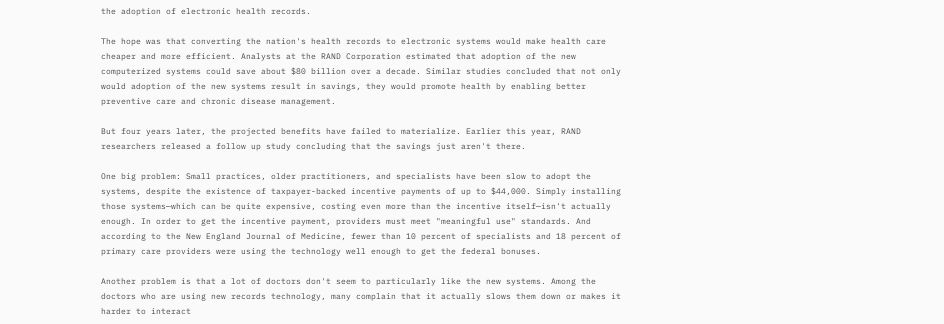the adoption of electronic health records.

The hope was that converting the nation's health records to electronic systems would make health care cheaper and more efficient. Analysts at the RAND Corporation estimated that adoption of the new computerized systems could save about $80 billion over a decade. Similar studies concluded that not only would adoption of the new systems result in savings, they would promote health by enabling better preventive care and chronic disease management.

But four years later, the projected benefits have failed to materialize. Earlier this year, RAND researchers released a follow up study concluding that the savings just aren't there.

One big problem: Small practices, older practitioners, and specialists have been slow to adopt the systems, despite the existence of taxpayer-backed incentive payments of up to $44,000. Simply installing those systems—which can be quite expensive, costing even more than the incentive itself—isn't actually enough. In order to get the incentive payment, providers must meet "meaningful use" standards. And according to the New England Journal of Medicine, fewer than 10 percent of specialists and 18 percent of primary care providers were using the technology well enough to get the federal bonuses.

Another problem is that a lot of doctors don't seem to particularly like the new systems. Among the doctors who are using new records technology, many complain that it actually slows them down or makes it harder to interact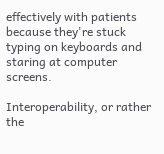effectively with patients because they're stuck typing on keyboards and staring at computer screens.

Interoperability, or rather the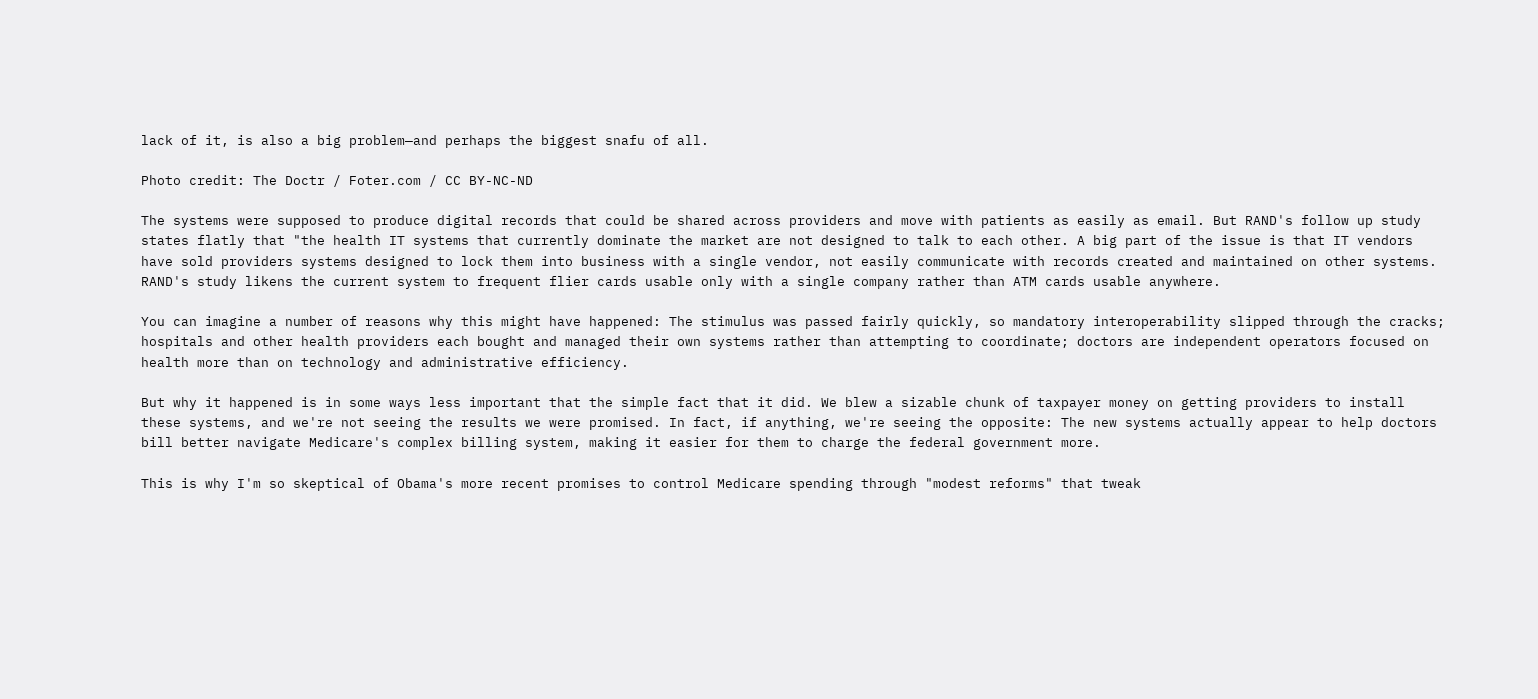lack of it, is also a big problem—and perhaps the biggest snafu of all.

Photo credit: The Doctr / Foter.com / CC BY-NC-ND

The systems were supposed to produce digital records that could be shared across providers and move with patients as easily as email. But RAND's follow up study states flatly that "the health IT systems that currently dominate the market are not designed to talk to each other. A big part of the issue is that IT vendors have sold providers systems designed to lock them into business with a single vendor, not easily communicate with records created and maintained on other systems. RAND's study likens the current system to frequent flier cards usable only with a single company rather than ATM cards usable anywhere.

You can imagine a number of reasons why this might have happened: The stimulus was passed fairly quickly, so mandatory interoperability slipped through the cracks; hospitals and other health providers each bought and managed their own systems rather than attempting to coordinate; doctors are independent operators focused on health more than on technology and administrative efficiency.

But why it happened is in some ways less important that the simple fact that it did. We blew a sizable chunk of taxpayer money on getting providers to install these systems, and we're not seeing the results we were promised. In fact, if anything, we're seeing the opposite: The new systems actually appear to help doctors bill better navigate Medicare's complex billing system, making it easier for them to charge the federal government more.

This is why I'm so skeptical of Obama's more recent promises to control Medicare spending through "modest reforms" that tweak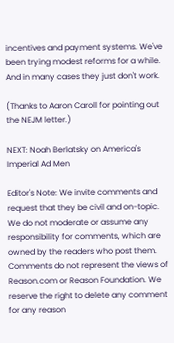incentives and payment systems. We've been trying modest reforms for a while. And in many cases they just don't work.

(Thanks to Aaron Caroll for pointing out the NEJM letter.)

NEXT: Noah Berlatsky on America's Imperial Ad Men

Editor's Note: We invite comments and request that they be civil and on-topic. We do not moderate or assume any responsibility for comments, which are owned by the readers who post them. Comments do not represent the views of Reason.com or Reason Foundation. We reserve the right to delete any comment for any reason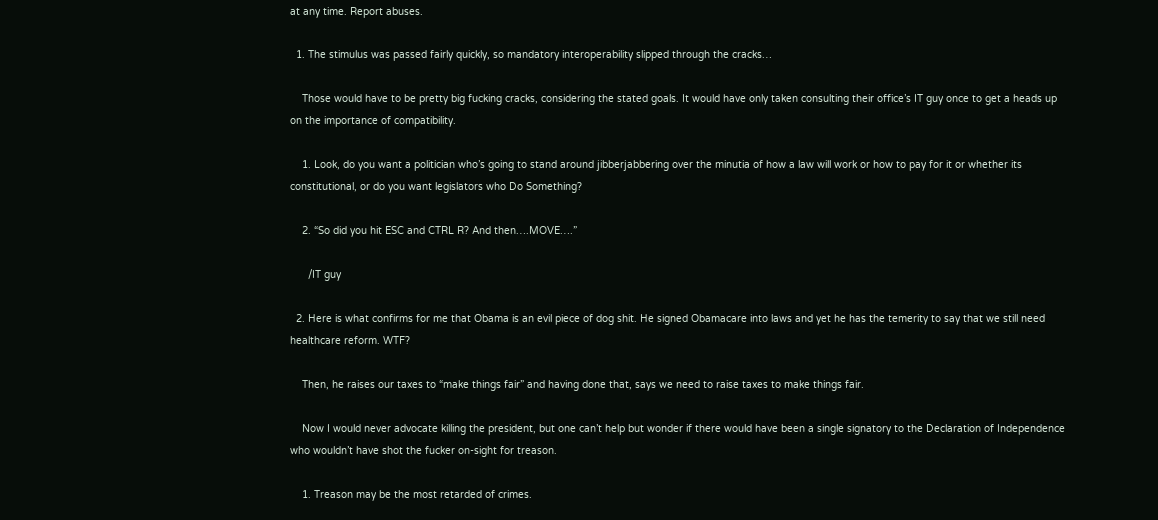at any time. Report abuses.

  1. The stimulus was passed fairly quickly, so mandatory interoperability slipped through the cracks…

    Those would have to be pretty big fucking cracks, considering the stated goals. It would have only taken consulting their office’s IT guy once to get a heads up on the importance of compatibility.

    1. Look, do you want a politician who’s going to stand around jibberjabbering over the minutia of how a law will work or how to pay for it or whether its constitutional, or do you want legislators who Do Something?

    2. “So did you hit ESC and CTRL R? And then….MOVE….”

      /IT guy

  2. Here is what confirms for me that Obama is an evil piece of dog shit. He signed Obamacare into laws and yet he has the temerity to say that we still need healthcare reform. WTF?

    Then, he raises our taxes to “make things fair” and having done that, says we need to raise taxes to make things fair.

    Now I would never advocate killing the president, but one can’t help but wonder if there would have been a single signatory to the Declaration of Independence who wouldn’t have shot the fucker on-sight for treason.

    1. Treason may be the most retarded of crimes.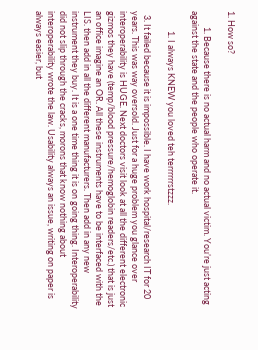1. How so?

        1. Because there is no actual harm and no actual victim. You’re just acting against the state and the people who operate it.

          1. I always KNEW you loved teh terrrrrrstzzz.

  3. It failed because it is impossible. I have work hospital/research IT for 20 years. This was way oversold. Just for a huge problem you glance over interoperability is HUGE. Next doctors visit look at all the different electronic gizmos they have (temp/blood pressure/hemoglobin readers/etc.) that is just an office imagine an OR. All these instruments have to be interfaced with the LIS. then add in all the different manufacturers. Then add in any new instrument they buy. It is a one time thing it is on going thing. Interoperability did not slip through the cracks, morons that know nothing about interoperability wrote the law. Usability always an issue, writing on paper is always easier, but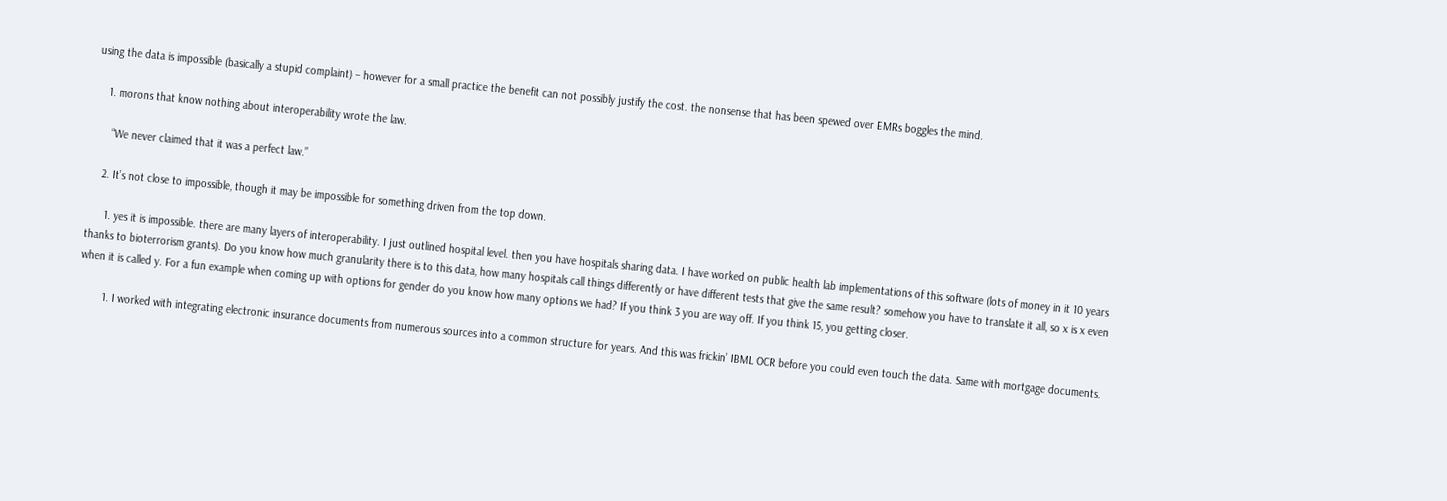using the data is impossible (basically a stupid complaint) – however for a small practice the benefit can not possibly justify the cost. the nonsense that has been spewed over EMRs boggles the mind.

    1. morons that know nothing about interoperability wrote the law.

      “We never claimed that it was a perfect law.”

    2. It’s not close to impossible, though it may be impossible for something driven from the top down.

      1. yes it is impossible. there are many layers of interoperability. I just outlined hospital level. then you have hospitals sharing data. I have worked on public health lab implementations of this software (lots of money in it 10 years thanks to bioterrorism grants). Do you know how much granularity there is to this data, how many hospitals call things differently or have different tests that give the same result? somehow you have to translate it all, so x is x even when it is called y. For a fun example when coming up with options for gender do you know how many options we had? If you think 3 you are way off. If you think 15, you getting closer.

        1. I worked with integrating electronic insurance documents from numerous sources into a common structure for years. And this was frickin’ IBML OCR before you could even touch the data. Same with mortgage documents.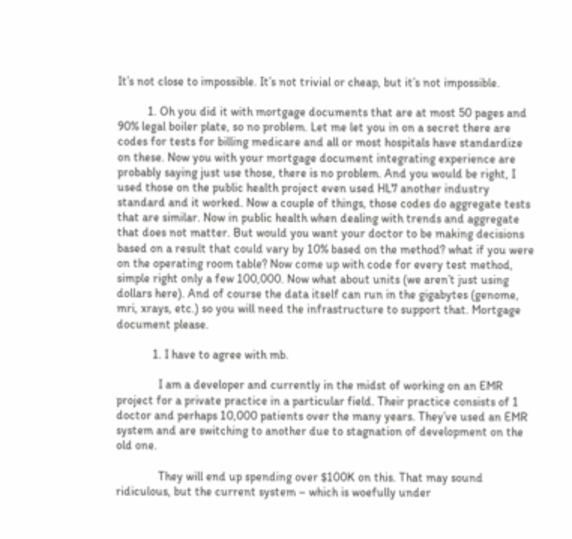It’s not close to impossible. It’s not trivial or cheap, but it’s not impossible.

          1. Oh you did it with mortgage documents that are at most 50 pages and 90% legal boiler plate, so no problem. Let me let you in on a secret there are codes for tests for billing medicare and all or most hospitals have standardize on these. Now you with your mortgage document integrating experience are probably saying just use those, there is no problem. And you would be right, I used those on the public health project even used HL7 another industry standard and it worked. Now a couple of things, those codes do aggregate tests that are similar. Now in public health when dealing with trends and aggregate that does not matter. But would you want your doctor to be making decisions based on a result that could vary by 10% based on the method? what if you were on the operating room table? Now come up with code for every test method, simple right only a few 100,000. Now what about units (we aren’t just using dollars here). And of course the data itself can run in the gigabytes (genome, mri, xrays, etc.) so you will need the infrastructure to support that. Mortgage document please.

            1. I have to agree with mb.

              I am a developer and currently in the midst of working on an EMR project for a private practice in a particular field. Their practice consists of 1 doctor and perhaps 10,000 patients over the many years. They’ve used an EMR system and are switching to another due to stagnation of development on the old one.

              They will end up spending over $100K on this. That may sound ridiculous, but the current system – which is woefully under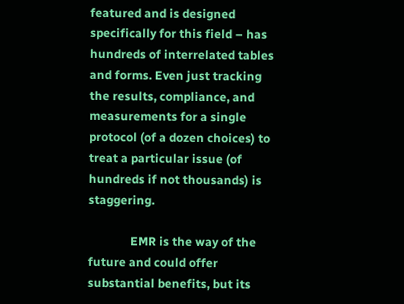featured and is designed specifically for this field – has hundreds of interrelated tables and forms. Even just tracking the results, compliance, and measurements for a single protocol (of a dozen choices) to treat a particular issue (of hundreds if not thousands) is staggering.

              EMR is the way of the future and could offer substantial benefits, but its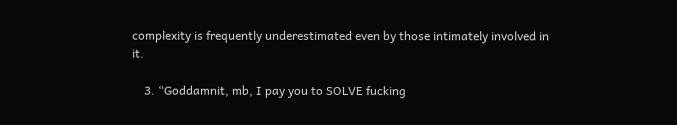complexity is frequently underestimated even by those intimately involved in it.

    3. “Goddamnit, mb, I pay you to SOLVE fucking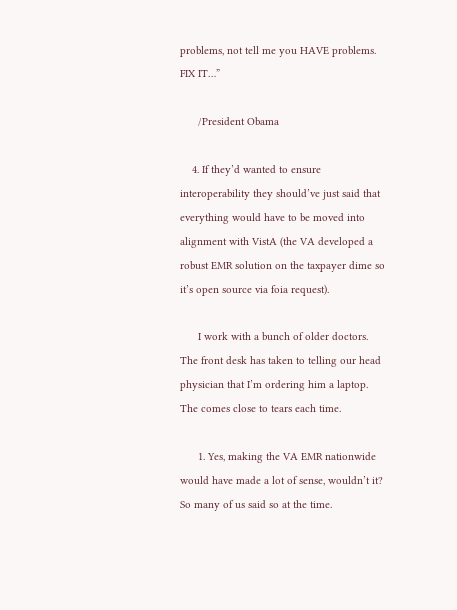problems, not tell me you HAVE problems. FIX IT…”

      /President Obama

    4. If they’d wanted to ensure interoperability they should’ve just said that everything would have to be moved into alignment with VistA (the VA developed a robust EMR solution on the taxpayer dime so it’s open source via foia request).

      I work with a bunch of older doctors. The front desk has taken to telling our head physician that I’m ordering him a laptop. The comes close to tears each time.

      1. Yes, making the VA EMR nationwide would have made a lot of sense, wouldn’t it? So many of us said so at the time.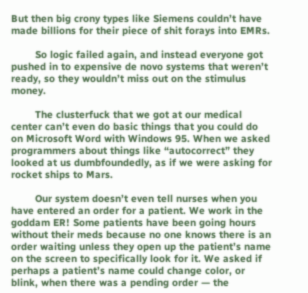But then big crony types like Siemens couldn’t have made billions for their piece of shit forays into EMRs.

        So logic failed again, and instead everyone got pushed in to expensive de novo systems that weren’t ready, so they wouldn’t miss out on the stimulus money.

        The clusterfuck that we got at our medical center can’t even do basic things that you could do on Microsoft Word with Windows 95. When we asked programmers about things like “autocorrect” they looked at us dumbfoundedly, as if we were asking for rocket ships to Mars.

        Our system doesn’t even tell nurses when you have entered an order for a patient. We work in the goddam ER! Some patients have been going hours without their meds because no one knows there is an order waiting unless they open up the patient’s name on the screen to specifically look for it. We asked if perhaps a patient’s name could change color, or blink, when there was a pending order — the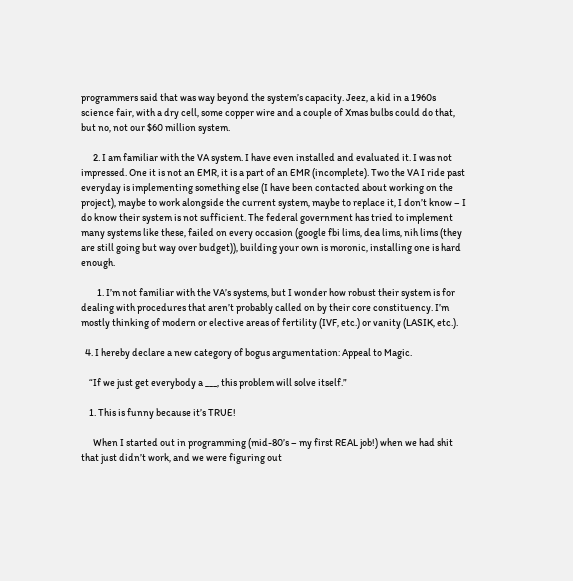programmers said that was way beyond the system’s capacity. Jeez, a kid in a 1960s science fair, with a dry cell, some copper wire and a couple of Xmas bulbs could do that, but no, not our $60 million system.

      2. I am familiar with the VA system. I have even installed and evaluated it. I was not impressed. One it is not an EMR, it is a part of an EMR (incomplete). Two the VA I ride past everyday is implementing something else (I have been contacted about working on the project), maybe to work alongside the current system, maybe to replace it, I don’t know – I do know their system is not sufficient. The federal government has tried to implement many systems like these, failed on every occasion (google fbi lims, dea lims, nih lims (they are still going but way over budget)), building your own is moronic, installing one is hard enough.

        1. I’m not familiar with the VA’s systems, but I wonder how robust their system is for dealing with procedures that aren’t probably called on by their core constituency. I’m mostly thinking of modern or elective areas of fertility (IVF, etc.) or vanity (LASIK, etc.).

  4. I hereby declare a new category of bogus argumentation: Appeal to Magic.

    “If we just get everybody a ___, this problem will solve itself.”

    1. This is funny because it’s TRUE!

      When I started out in programming (mid-80’s – my first REAL job!) when we had shit that just didn’t work, and we were figuring out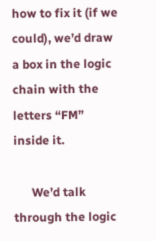how to fix it (if we could), we’d draw a box in the logic chain with the letters “FM” inside it.

      We’d talk through the logic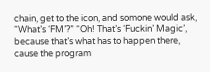chain, get to the icon, and somone would ask, “What’s ‘FM’?” “Oh! That’s ‘Fuckin’ Magic’, because that’s what has to happen there, cause the program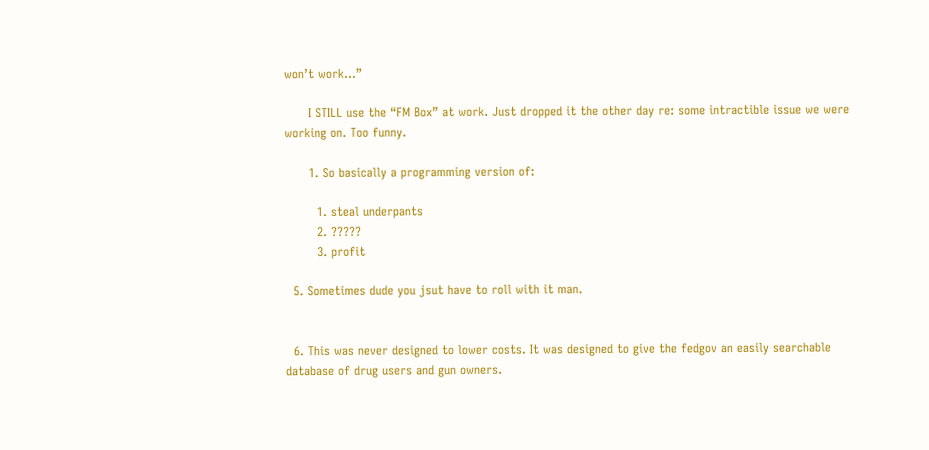won’t work…”

      I STILL use the “FM Box” at work. Just dropped it the other day re: some intractible issue we were working on. Too funny.

      1. So basically a programming version of:

        1. steal underpants
        2. ?????
        3. profit

  5. Sometimes dude you jsut have to roll with it man.


  6. This was never designed to lower costs. It was designed to give the fedgov an easily searchable database of drug users and gun owners.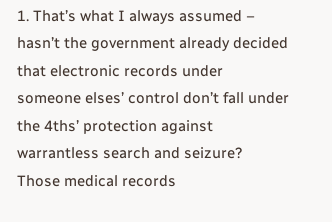1. That’s what I always assumed – hasn’t the government already decided that electronic records under someone elses’ control don’t fall under the 4ths’ protection against warrantless search and seizure? Those medical records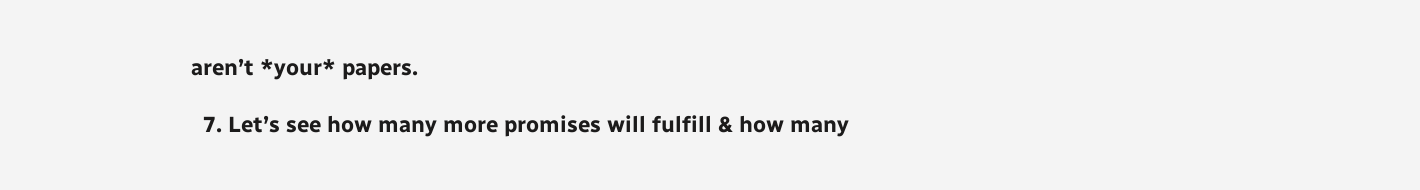aren’t *your* papers.

  7. Let’s see how many more promises will fulfill & how many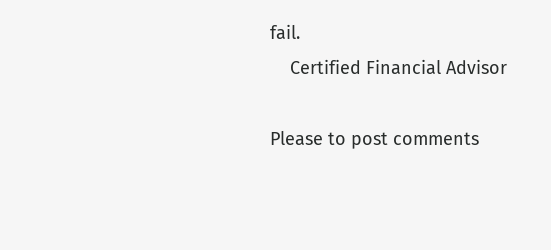fail.
    Certified Financial Advisor

Please to post comments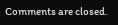Comments are closed.